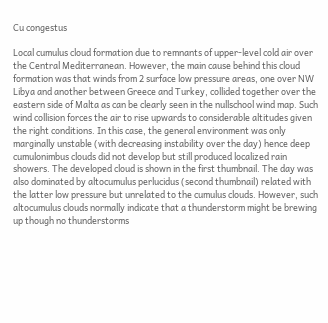Cu congestus

Local cumulus cloud formation due to remnants of upper-level cold air over the Central Mediterranean. However, the main cause behind this cloud formation was that winds from 2 surface low pressure areas, one over NW Libya and another between Greece and Turkey, collided together over the eastern side of Malta as can be clearly seen in the nullschool wind map. Such wind collision forces the air to rise upwards to considerable altitudes given the right conditions. In this case, the general environment was only marginally unstable (with decreasing instability over the day) hence deep cumulonimbus clouds did not develop but still produced localized rain showers. The developed cloud is shown in the first thumbnail. The day was also dominated by altocumulus perlucidus (second thumbnail) related with the latter low pressure but unrelated to the cumulus clouds. However, such altocumulus clouds normally indicate that a thunderstorm might be brewing up though no thunderstorms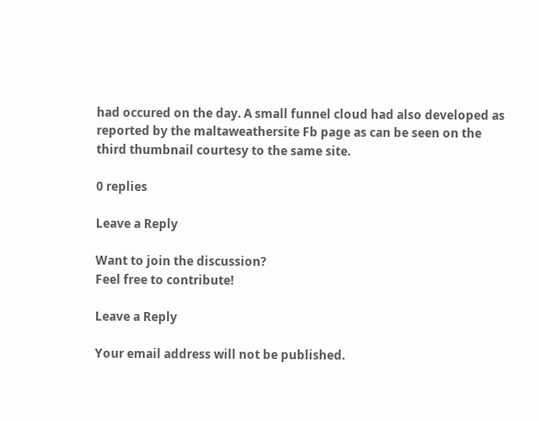had occured on the day. A small funnel cloud had also developed as reported by the maltaweathersite Fb page as can be seen on the third thumbnail courtesy to the same site.

0 replies

Leave a Reply

Want to join the discussion?
Feel free to contribute!

Leave a Reply

Your email address will not be published.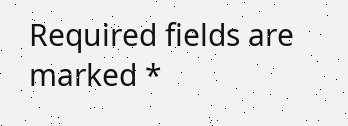Required fields are marked *